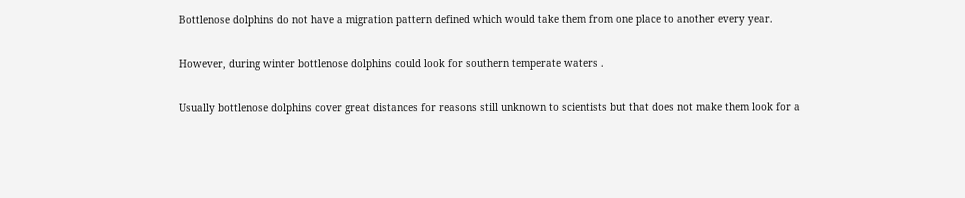Bottlenose dolphins do not have a migration pattern defined which would take them from one place to another every year.

However, during winter bottlenose dolphins could look for southern temperate waters .

Usually bottlenose dolphins cover great distances for reasons still unknown to scientists but that does not make them look for a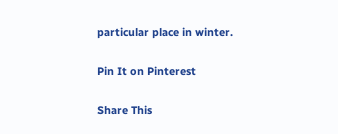particular place in winter.

Pin It on Pinterest

Share This